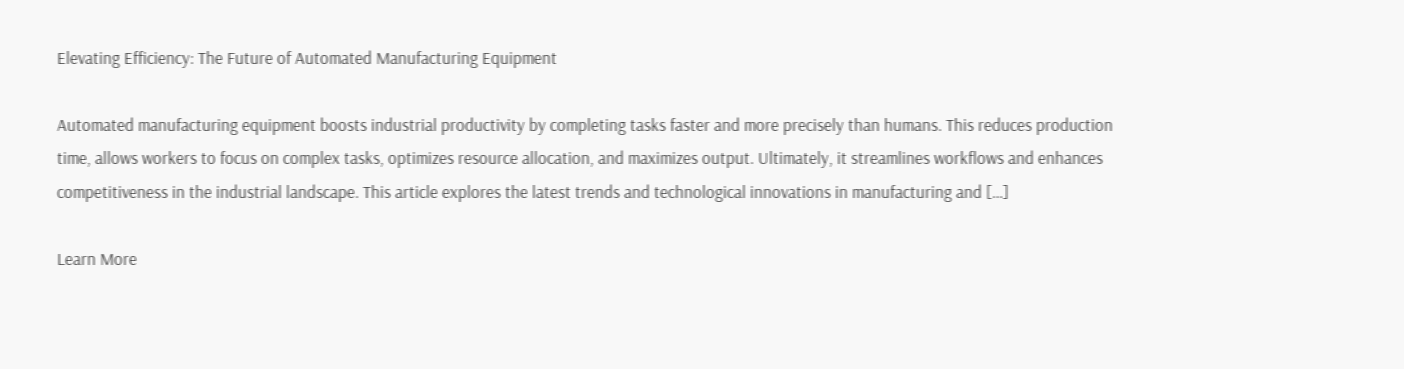Elevating Efficiency: The Future of Automated Manufacturing Equipment

Automated manufacturing equipment boosts industrial productivity by completing tasks faster and more precisely than humans. This reduces production time, allows workers to focus on complex tasks, optimizes resource allocation, and maximizes output. Ultimately, it streamlines workflows and enhances competitiveness in the industrial landscape. This article explores the latest trends and technological innovations in manufacturing and […]

Learn More